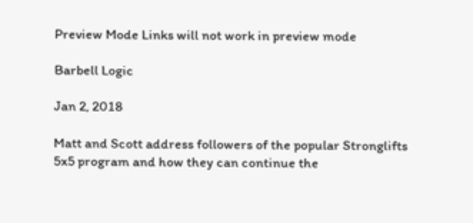Preview Mode Links will not work in preview mode

Barbell Logic

Jan 2, 2018

Matt and Scott address followers of the popular Stronglifts 5x5 program and how they can continue the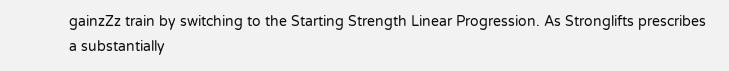gainzZz train by switching to the Starting Strength Linear Progression. As Stronglifts prescribes a substantially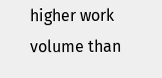higher work volume than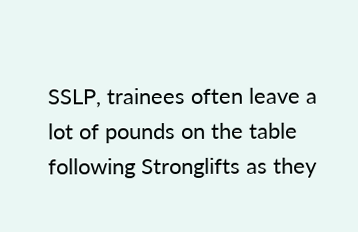SSLP, trainees often leave a lot of pounds on the table following Stronglifts as they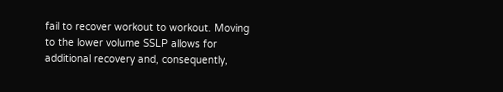fail to recover workout to workout. Moving to the lower volume SSLP allows for additional recovery and, consequently,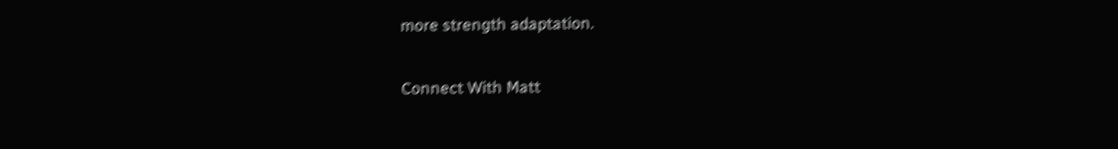more strength adaptation.


Connect With Matt